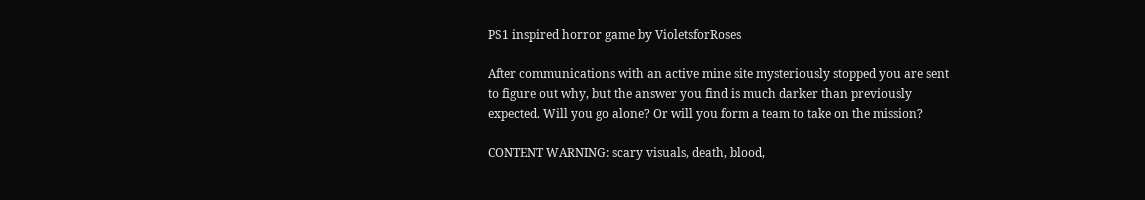PS1 inspired horror game by VioletsforRoses

After communications with an active mine site mysteriously stopped you are sent to figure out why, but the answer you find is much darker than previously expected. Will you go alone? Or will you form a team to take on the mission?

CONTENT WARNING: scary visuals, death, blood,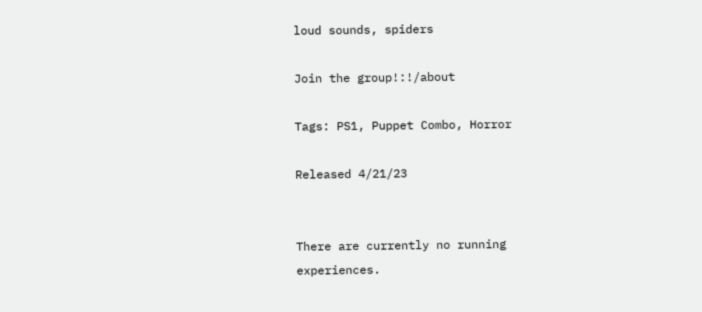loud sounds, spiders

Join the group!:!/about

Tags: PS1, Puppet Combo, Horror

Released 4/21/23


There are currently no running experiences.